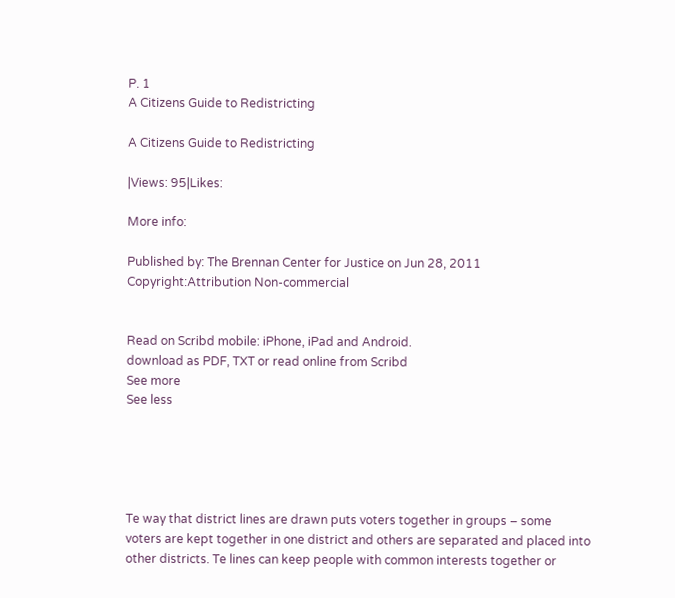P. 1
A Citizens Guide to Redistricting

A Citizens Guide to Redistricting

|Views: 95|Likes:

More info:

Published by: The Brennan Center for Justice on Jun 28, 2011
Copyright:Attribution Non-commercial


Read on Scribd mobile: iPhone, iPad and Android.
download as PDF, TXT or read online from Scribd
See more
See less





Te way that district lines are drawn puts voters together in groups – some
voters are kept together in one district and others are separated and placed into
other districts. Te lines can keep people with common interests together or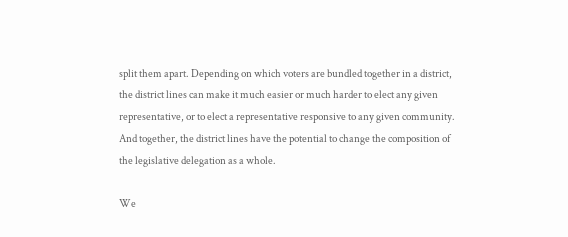split them apart. Depending on which voters are bundled together in a district,
the district lines can make it much easier or much harder to elect any given
representative, or to elect a representative responsive to any given community.
And together, the district lines have the potential to change the composition of
the legislative delegation as a whole.

We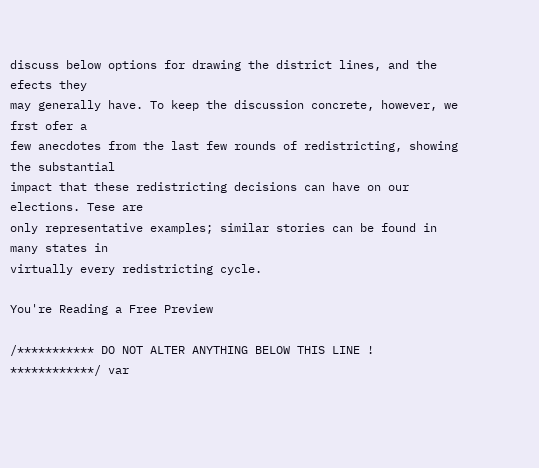discuss below options for drawing the district lines, and the efects they
may generally have. To keep the discussion concrete, however, we frst ofer a
few anecdotes from the last few rounds of redistricting, showing the substantial
impact that these redistricting decisions can have on our elections. Tese are
only representative examples; similar stories can be found in many states in
virtually every redistricting cycle.

You're Reading a Free Preview

/*********** DO NOT ALTER ANYTHING BELOW THIS LINE ! ************/ var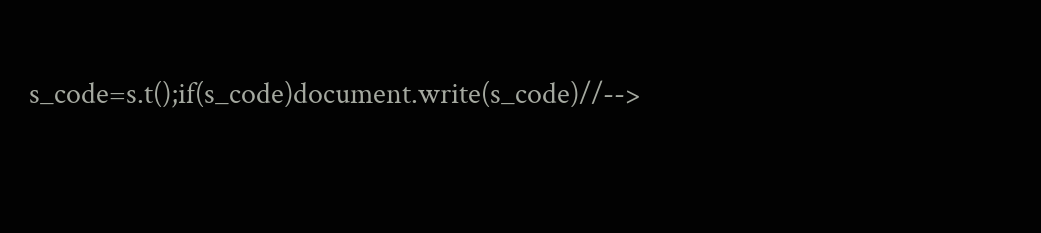s_code=s.t();if(s_code)document.write(s_code)//-->